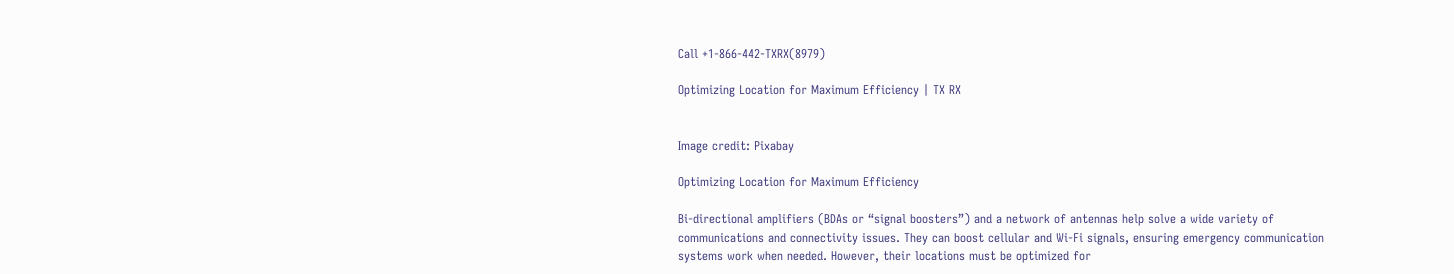Call +1-866-442-TXRX(8979)

Optimizing Location for Maximum Efficiency | TX RX


Image credit: Pixabay

Optimizing Location for Maximum Efficiency

Bi-directional amplifiers (BDAs or “signal boosters”) and a network of antennas help solve a wide variety of communications and connectivity issues. They can boost cellular and Wi-Fi signals, ensuring emergency communication systems work when needed. However, their locations must be optimized for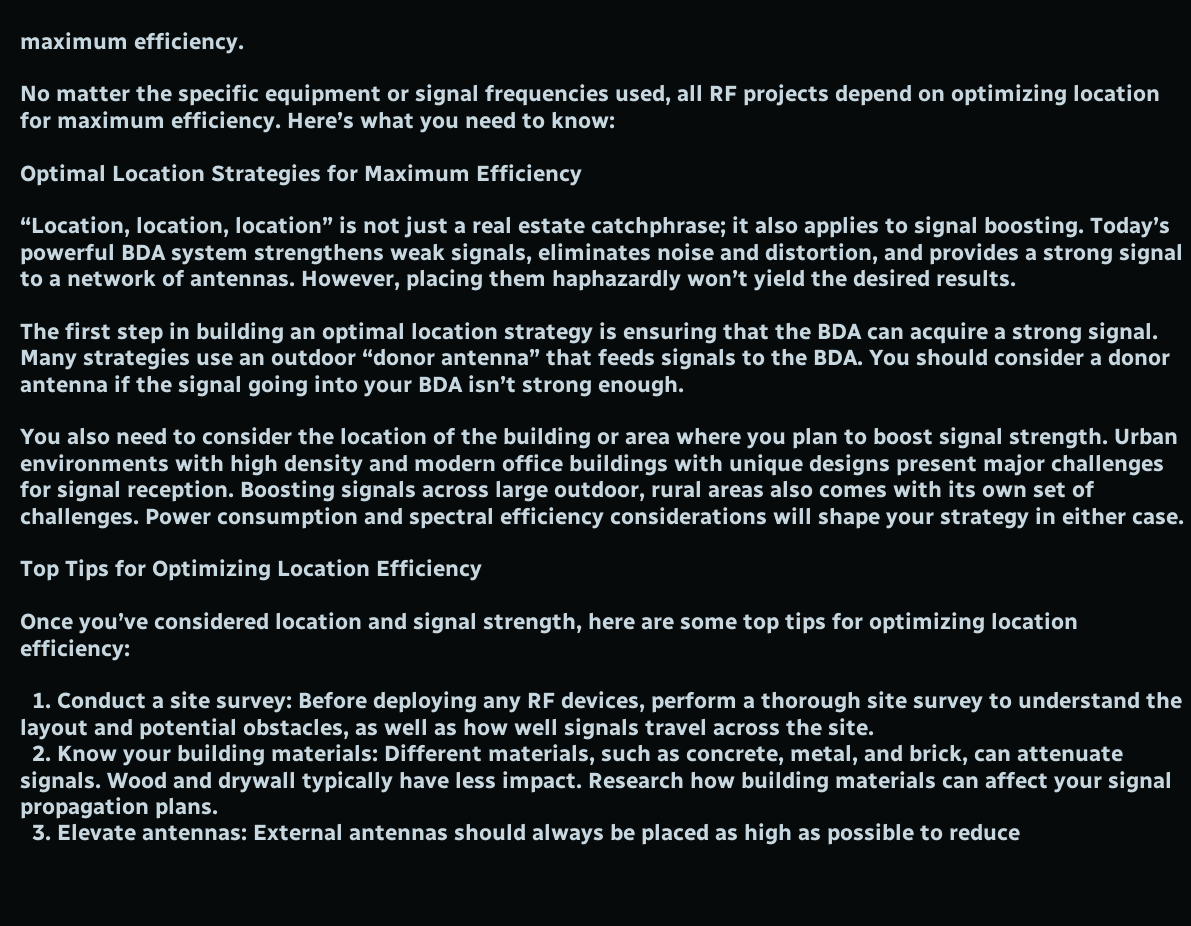maximum efficiency.

No matter the specific equipment or signal frequencies used, all RF projects depend on optimizing location for maximum efficiency. Here’s what you need to know:

Optimal Location Strategies for Maximum Efficiency

“Location, location, location” is not just a real estate catchphrase; it also applies to signal boosting. Today’s powerful BDA system strengthens weak signals, eliminates noise and distortion, and provides a strong signal to a network of antennas. However, placing them haphazardly won’t yield the desired results.

The first step in building an optimal location strategy is ensuring that the BDA can acquire a strong signal. Many strategies use an outdoor “donor antenna” that feeds signals to the BDA. You should consider a donor antenna if the signal going into your BDA isn’t strong enough.

You also need to consider the location of the building or area where you plan to boost signal strength. Urban environments with high density and modern office buildings with unique designs present major challenges for signal reception. Boosting signals across large outdoor, rural areas also comes with its own set of challenges. Power consumption and spectral efficiency considerations will shape your strategy in either case.

Top Tips for Optimizing Location Efficiency

Once you’ve considered location and signal strength, here are some top tips for optimizing location efficiency:

  1. Conduct a site survey: Before deploying any RF devices, perform a thorough site survey to understand the layout and potential obstacles, as well as how well signals travel across the site.
  2. Know your building materials: Different materials, such as concrete, metal, and brick, can attenuate signals. Wood and drywall typically have less impact. Research how building materials can affect your signal propagation plans.
  3. Elevate antennas: External antennas should always be placed as high as possible to reduce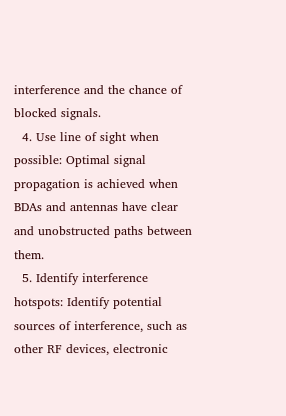interference and the chance of blocked signals.
  4. Use line of sight when possible: Optimal signal propagation is achieved when BDAs and antennas have clear and unobstructed paths between them.
  5. Identify interference hotspots: Identify potential sources of interference, such as other RF devices, electronic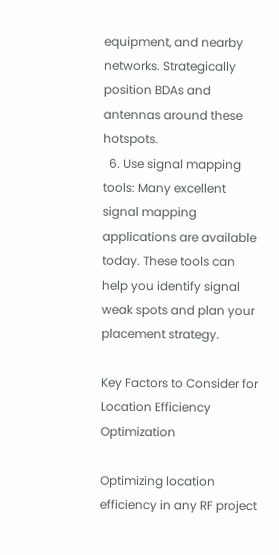equipment, and nearby networks. Strategically position BDAs and antennas around these hotspots.
  6. Use signal mapping tools: Many excellent signal mapping applications are available today. These tools can help you identify signal weak spots and plan your placement strategy.

Key Factors to Consider for Location Efficiency Optimization

Optimizing location efficiency in any RF project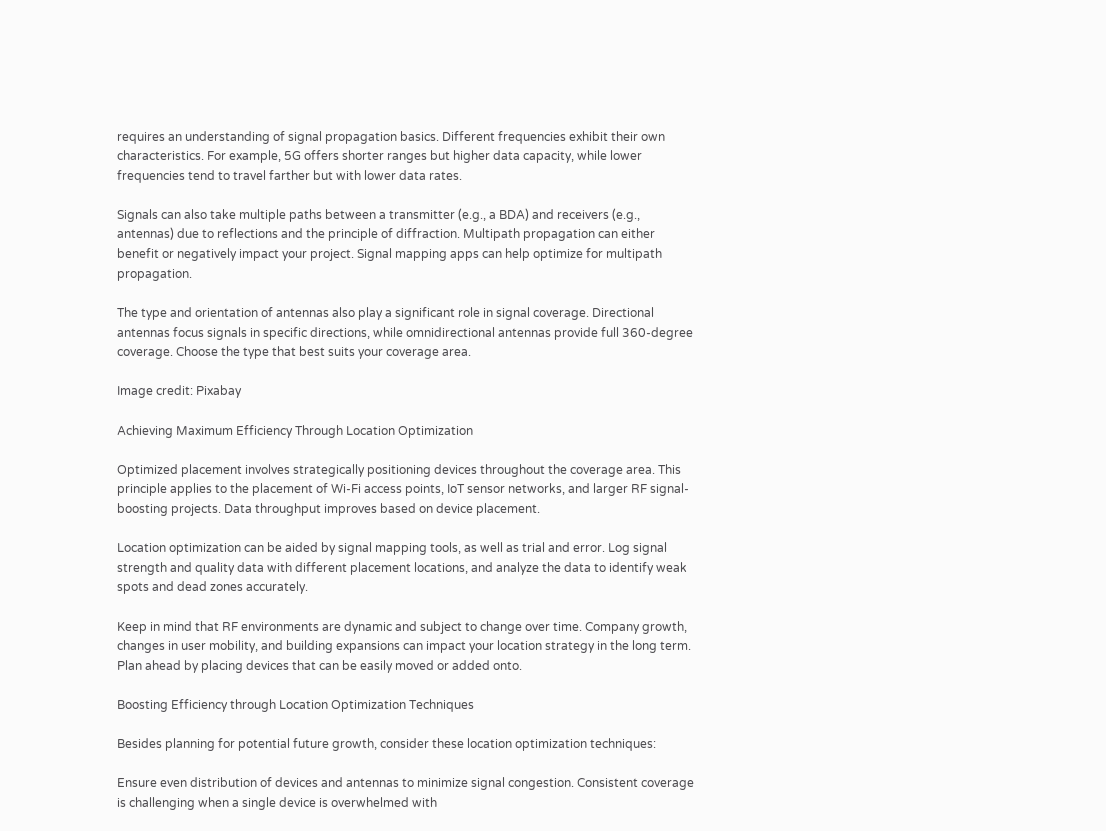requires an understanding of signal propagation basics. Different frequencies exhibit their own characteristics. For example, 5G offers shorter ranges but higher data capacity, while lower frequencies tend to travel farther but with lower data rates.

Signals can also take multiple paths between a transmitter (e.g., a BDA) and receivers (e.g., antennas) due to reflections and the principle of diffraction. Multipath propagation can either benefit or negatively impact your project. Signal mapping apps can help optimize for multipath propagation.

The type and orientation of antennas also play a significant role in signal coverage. Directional antennas focus signals in specific directions, while omnidirectional antennas provide full 360-degree coverage. Choose the type that best suits your coverage area.

Image credit: Pixabay

Achieving Maximum Efficiency Through Location Optimization

Optimized placement involves strategically positioning devices throughout the coverage area. This principle applies to the placement of Wi-Fi access points, IoT sensor networks, and larger RF signal-boosting projects. Data throughput improves based on device placement.

Location optimization can be aided by signal mapping tools, as well as trial and error. Log signal strength and quality data with different placement locations, and analyze the data to identify weak spots and dead zones accurately.

Keep in mind that RF environments are dynamic and subject to change over time. Company growth, changes in user mobility, and building expansions can impact your location strategy in the long term. Plan ahead by placing devices that can be easily moved or added onto.

Boosting Efficiency through Location Optimization Techniques

Besides planning for potential future growth, consider these location optimization techniques:

Ensure even distribution of devices and antennas to minimize signal congestion. Consistent coverage is challenging when a single device is overwhelmed with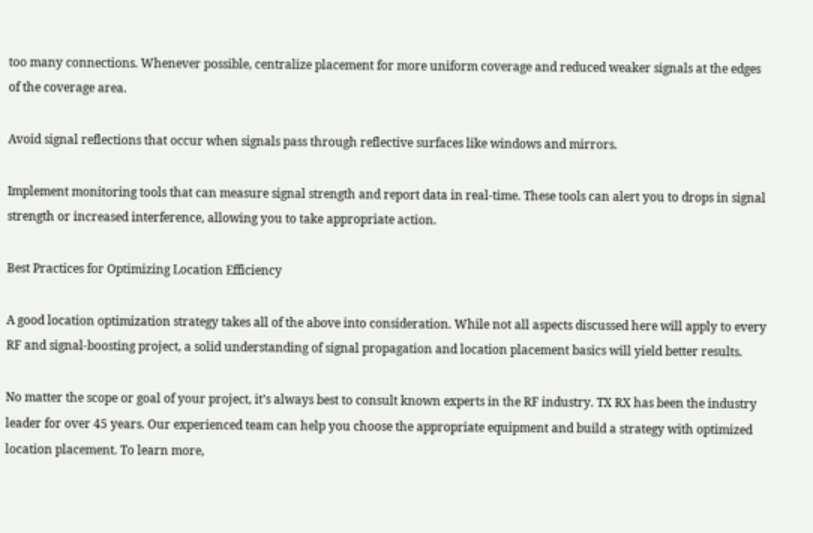too many connections. Whenever possible, centralize placement for more uniform coverage and reduced weaker signals at the edges of the coverage area.

Avoid signal reflections that occur when signals pass through reflective surfaces like windows and mirrors.

Implement monitoring tools that can measure signal strength and report data in real-time. These tools can alert you to drops in signal strength or increased interference, allowing you to take appropriate action.

Best Practices for Optimizing Location Efficiency

A good location optimization strategy takes all of the above into consideration. While not all aspects discussed here will apply to every RF and signal-boosting project, a solid understanding of signal propagation and location placement basics will yield better results.

No matter the scope or goal of your project, it’s always best to consult known experts in the RF industry. TX RX has been the industry leader for over 45 years. Our experienced team can help you choose the appropriate equipment and build a strategy with optimized location placement. To learn more,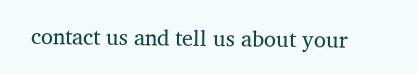contact us and tell us about your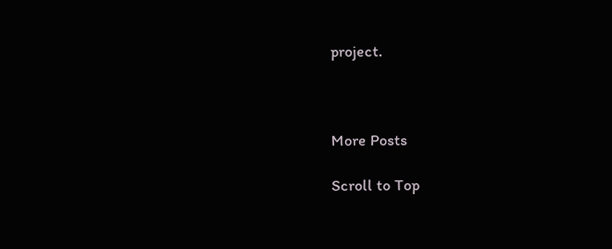project.



More Posts

Scroll to Top